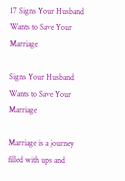17 Signs Your Husband Wants to Save Your Marriage

Signs Your Husband Wants to Save Your Marriage

Marriage is a journey filled with ups and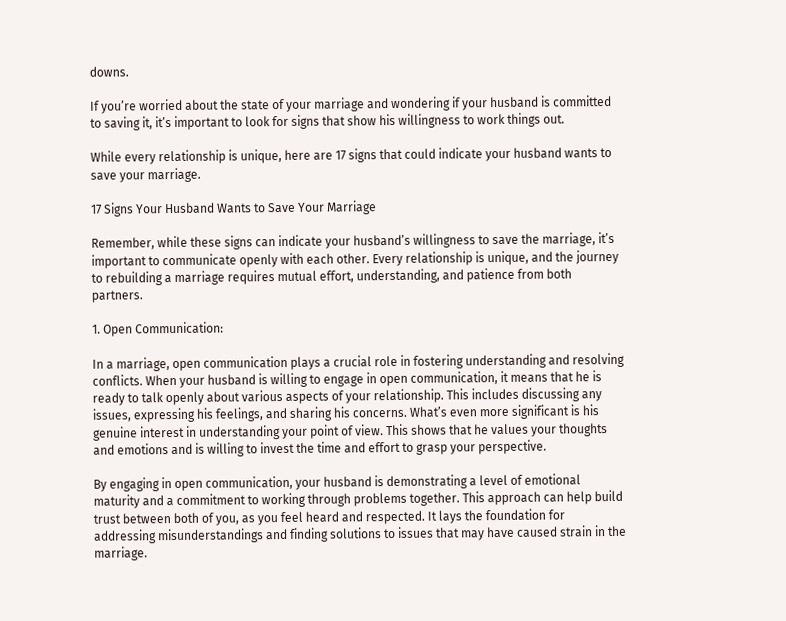downs.

If you’re worried about the state of your marriage and wondering if your husband is committed to saving it, it’s important to look for signs that show his willingness to work things out.

While every relationship is unique, here are 17 signs that could indicate your husband wants to save your marriage.

17 Signs Your Husband Wants to Save Your Marriage

Remember, while these signs can indicate your husband’s willingness to save the marriage, it’s important to communicate openly with each other. Every relationship is unique, and the journey to rebuilding a marriage requires mutual effort, understanding, and patience from both partners.

1. Open Communication:

In a marriage, open communication plays a crucial role in fostering understanding and resolving conflicts. When your husband is willing to engage in open communication, it means that he is ready to talk openly about various aspects of your relationship. This includes discussing any issues, expressing his feelings, and sharing his concerns. What’s even more significant is his genuine interest in understanding your point of view. This shows that he values your thoughts and emotions and is willing to invest the time and effort to grasp your perspective.

By engaging in open communication, your husband is demonstrating a level of emotional maturity and a commitment to working through problems together. This approach can help build trust between both of you, as you feel heard and respected. It lays the foundation for addressing misunderstandings and finding solutions to issues that may have caused strain in the marriage.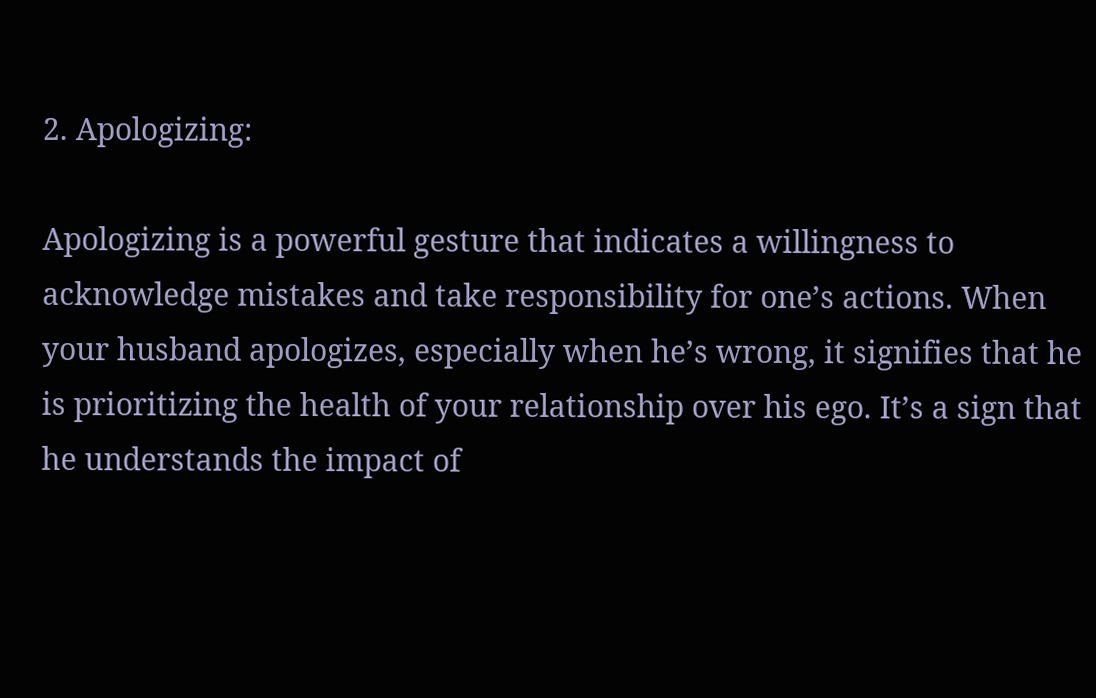2. Apologizing:

Apologizing is a powerful gesture that indicates a willingness to acknowledge mistakes and take responsibility for one’s actions. When your husband apologizes, especially when he’s wrong, it signifies that he is prioritizing the health of your relationship over his ego. It’s a sign that he understands the impact of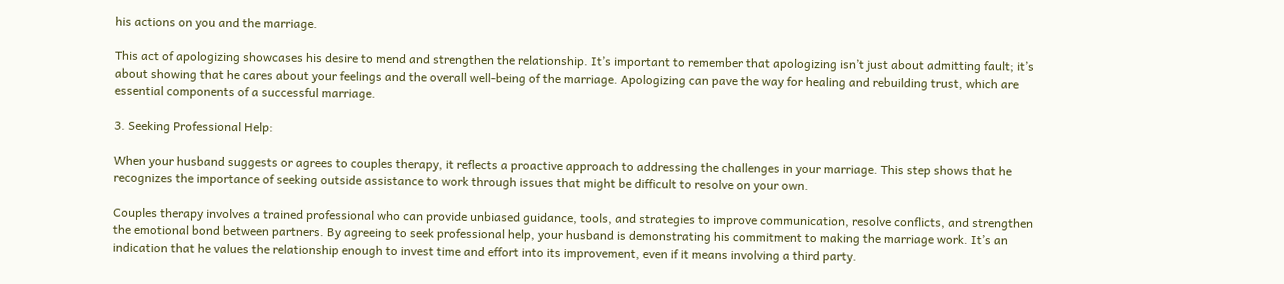his actions on you and the marriage.

This act of apologizing showcases his desire to mend and strengthen the relationship. It’s important to remember that apologizing isn’t just about admitting fault; it’s about showing that he cares about your feelings and the overall well-being of the marriage. Apologizing can pave the way for healing and rebuilding trust, which are essential components of a successful marriage.

3. Seeking Professional Help:

When your husband suggests or agrees to couples therapy, it reflects a proactive approach to addressing the challenges in your marriage. This step shows that he recognizes the importance of seeking outside assistance to work through issues that might be difficult to resolve on your own.

Couples therapy involves a trained professional who can provide unbiased guidance, tools, and strategies to improve communication, resolve conflicts, and strengthen the emotional bond between partners. By agreeing to seek professional help, your husband is demonstrating his commitment to making the marriage work. It’s an indication that he values the relationship enough to invest time and effort into its improvement, even if it means involving a third party.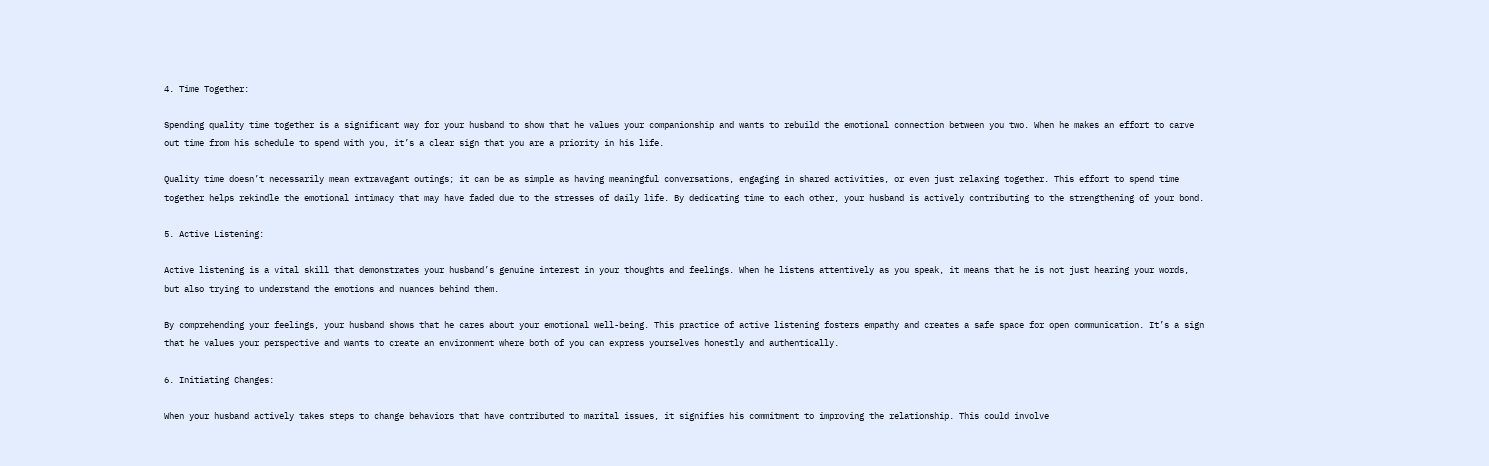4. Time Together:

Spending quality time together is a significant way for your husband to show that he values your companionship and wants to rebuild the emotional connection between you two. When he makes an effort to carve out time from his schedule to spend with you, it’s a clear sign that you are a priority in his life.

Quality time doesn’t necessarily mean extravagant outings; it can be as simple as having meaningful conversations, engaging in shared activities, or even just relaxing together. This effort to spend time together helps rekindle the emotional intimacy that may have faded due to the stresses of daily life. By dedicating time to each other, your husband is actively contributing to the strengthening of your bond.

5. Active Listening:

Active listening is a vital skill that demonstrates your husband’s genuine interest in your thoughts and feelings. When he listens attentively as you speak, it means that he is not just hearing your words, but also trying to understand the emotions and nuances behind them.

By comprehending your feelings, your husband shows that he cares about your emotional well-being. This practice of active listening fosters empathy and creates a safe space for open communication. It’s a sign that he values your perspective and wants to create an environment where both of you can express yourselves honestly and authentically.

6. Initiating Changes:

When your husband actively takes steps to change behaviors that have contributed to marital issues, it signifies his commitment to improving the relationship. This could involve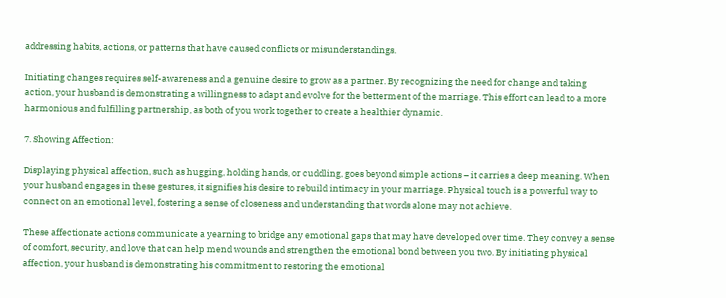addressing habits, actions, or patterns that have caused conflicts or misunderstandings.

Initiating changes requires self-awareness and a genuine desire to grow as a partner. By recognizing the need for change and taking action, your husband is demonstrating a willingness to adapt and evolve for the betterment of the marriage. This effort can lead to a more harmonious and fulfilling partnership, as both of you work together to create a healthier dynamic.

7. Showing Affection:

Displaying physical affection, such as hugging, holding hands, or cuddling, goes beyond simple actions – it carries a deep meaning. When your husband engages in these gestures, it signifies his desire to rebuild intimacy in your marriage. Physical touch is a powerful way to connect on an emotional level, fostering a sense of closeness and understanding that words alone may not achieve.

These affectionate actions communicate a yearning to bridge any emotional gaps that may have developed over time. They convey a sense of comfort, security, and love that can help mend wounds and strengthen the emotional bond between you two. By initiating physical affection, your husband is demonstrating his commitment to restoring the emotional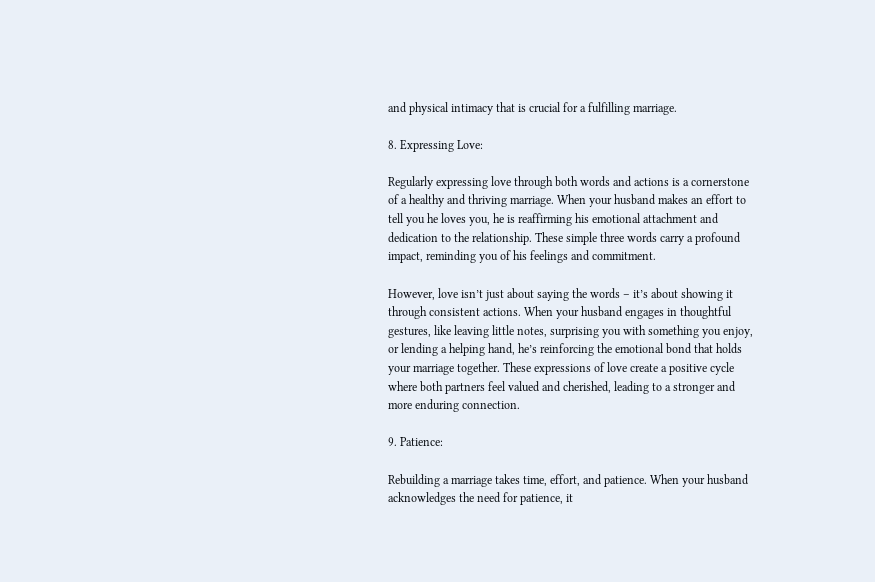and physical intimacy that is crucial for a fulfilling marriage.

8. Expressing Love:

Regularly expressing love through both words and actions is a cornerstone of a healthy and thriving marriage. When your husband makes an effort to tell you he loves you, he is reaffirming his emotional attachment and dedication to the relationship. These simple three words carry a profound impact, reminding you of his feelings and commitment.

However, love isn’t just about saying the words – it’s about showing it through consistent actions. When your husband engages in thoughtful gestures, like leaving little notes, surprising you with something you enjoy, or lending a helping hand, he’s reinforcing the emotional bond that holds your marriage together. These expressions of love create a positive cycle where both partners feel valued and cherished, leading to a stronger and more enduring connection.

9. Patience:

Rebuilding a marriage takes time, effort, and patience. When your husband acknowledges the need for patience, it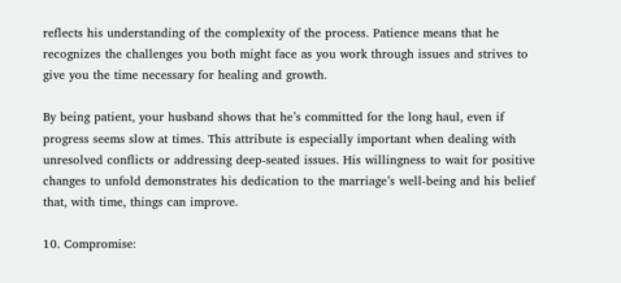reflects his understanding of the complexity of the process. Patience means that he recognizes the challenges you both might face as you work through issues and strives to give you the time necessary for healing and growth.

By being patient, your husband shows that he’s committed for the long haul, even if progress seems slow at times. This attribute is especially important when dealing with unresolved conflicts or addressing deep-seated issues. His willingness to wait for positive changes to unfold demonstrates his dedication to the marriage’s well-being and his belief that, with time, things can improve.

10. Compromise: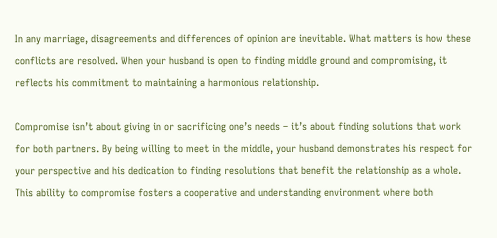In any marriage, disagreements and differences of opinion are inevitable. What matters is how these conflicts are resolved. When your husband is open to finding middle ground and compromising, it reflects his commitment to maintaining a harmonious relationship.

Compromise isn’t about giving in or sacrificing one’s needs – it’s about finding solutions that work for both partners. By being willing to meet in the middle, your husband demonstrates his respect for your perspective and his dedication to finding resolutions that benefit the relationship as a whole. This ability to compromise fosters a cooperative and understanding environment where both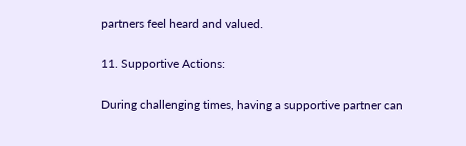partners feel heard and valued.

11. Supportive Actions:

During challenging times, having a supportive partner can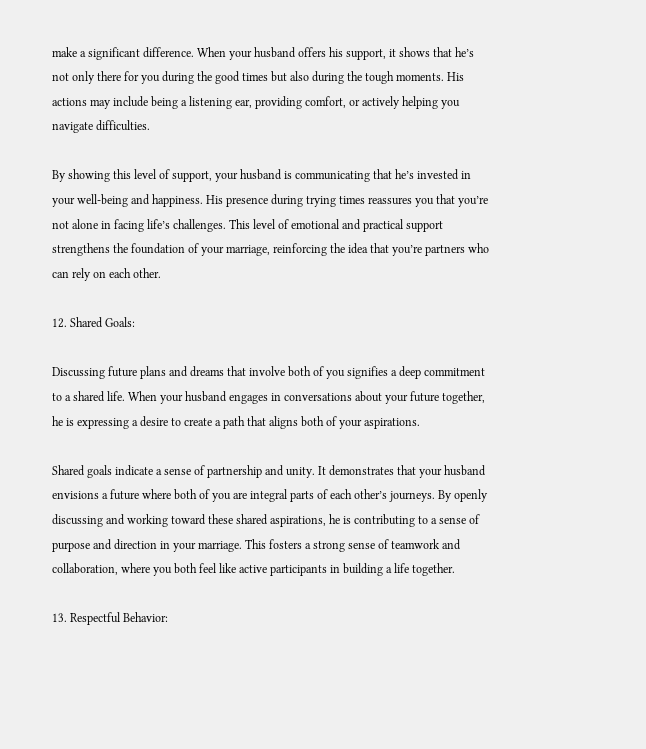make a significant difference. When your husband offers his support, it shows that he’s not only there for you during the good times but also during the tough moments. His actions may include being a listening ear, providing comfort, or actively helping you navigate difficulties.

By showing this level of support, your husband is communicating that he’s invested in your well-being and happiness. His presence during trying times reassures you that you’re not alone in facing life’s challenges. This level of emotional and practical support strengthens the foundation of your marriage, reinforcing the idea that you’re partners who can rely on each other.

12. Shared Goals:

Discussing future plans and dreams that involve both of you signifies a deep commitment to a shared life. When your husband engages in conversations about your future together, he is expressing a desire to create a path that aligns both of your aspirations.

Shared goals indicate a sense of partnership and unity. It demonstrates that your husband envisions a future where both of you are integral parts of each other’s journeys. By openly discussing and working toward these shared aspirations, he is contributing to a sense of purpose and direction in your marriage. This fosters a strong sense of teamwork and collaboration, where you both feel like active participants in building a life together.

13. Respectful Behavior: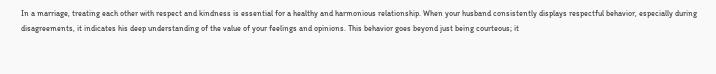In a marriage, treating each other with respect and kindness is essential for a healthy and harmonious relationship. When your husband consistently displays respectful behavior, especially during disagreements, it indicates his deep understanding of the value of your feelings and opinions. This behavior goes beyond just being courteous; it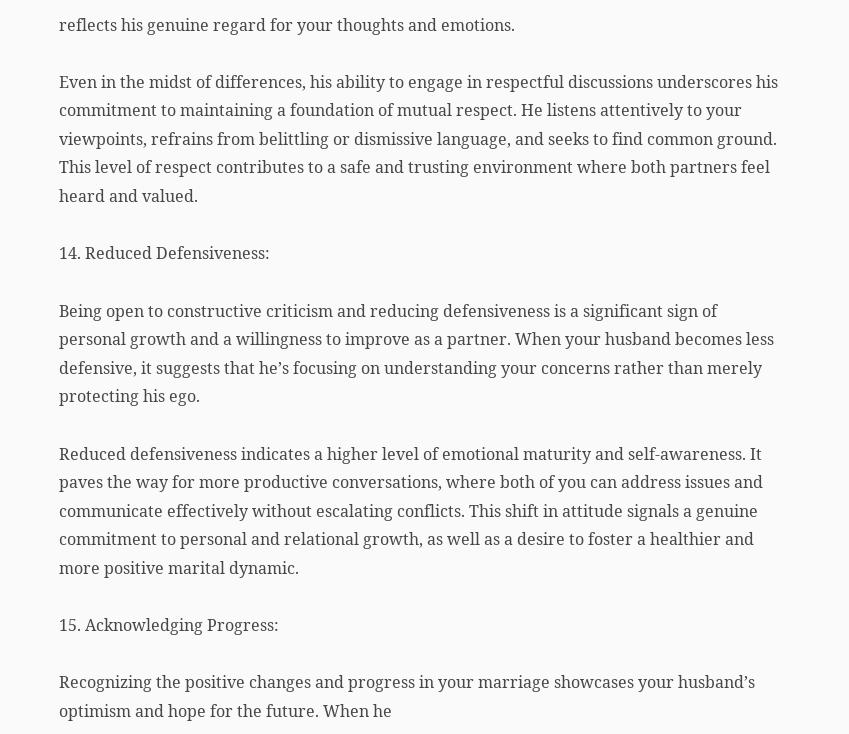reflects his genuine regard for your thoughts and emotions.

Even in the midst of differences, his ability to engage in respectful discussions underscores his commitment to maintaining a foundation of mutual respect. He listens attentively to your viewpoints, refrains from belittling or dismissive language, and seeks to find common ground. This level of respect contributes to a safe and trusting environment where both partners feel heard and valued.

14. Reduced Defensiveness:

Being open to constructive criticism and reducing defensiveness is a significant sign of personal growth and a willingness to improve as a partner. When your husband becomes less defensive, it suggests that he’s focusing on understanding your concerns rather than merely protecting his ego.

Reduced defensiveness indicates a higher level of emotional maturity and self-awareness. It paves the way for more productive conversations, where both of you can address issues and communicate effectively without escalating conflicts. This shift in attitude signals a genuine commitment to personal and relational growth, as well as a desire to foster a healthier and more positive marital dynamic.

15. Acknowledging Progress:

Recognizing the positive changes and progress in your marriage showcases your husband’s optimism and hope for the future. When he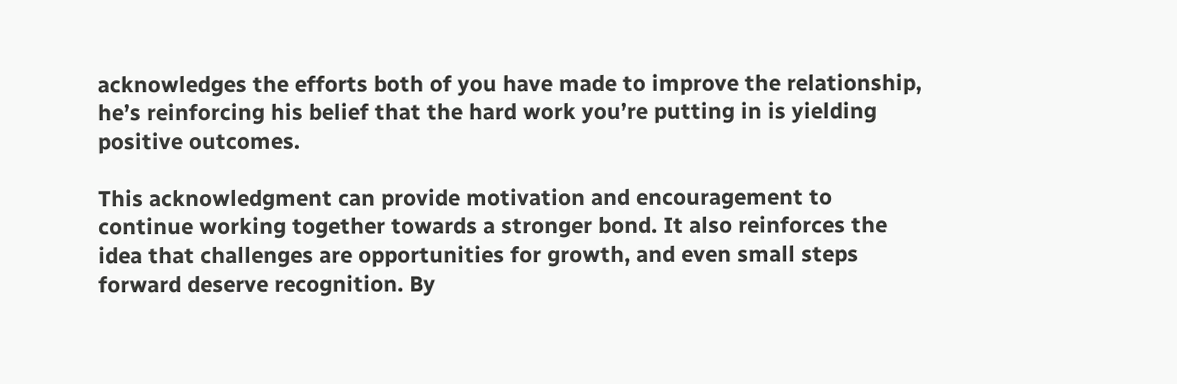acknowledges the efforts both of you have made to improve the relationship, he’s reinforcing his belief that the hard work you’re putting in is yielding positive outcomes.

This acknowledgment can provide motivation and encouragement to continue working together towards a stronger bond. It also reinforces the idea that challenges are opportunities for growth, and even small steps forward deserve recognition. By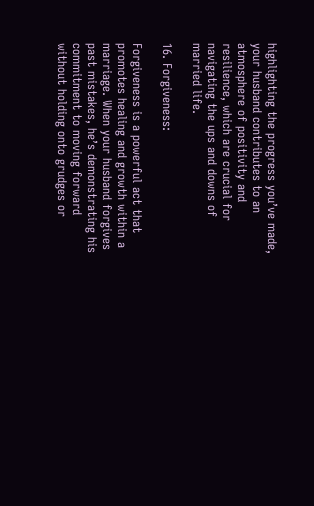highlighting the progress you’ve made, your husband contributes to an atmosphere of positivity and resilience, which are crucial for navigating the ups and downs of married life.

16. Forgiveness:

Forgiveness is a powerful act that promotes healing and growth within a marriage. When your husband forgives past mistakes, he’s demonstrating his commitment to moving forward without holding onto grudges or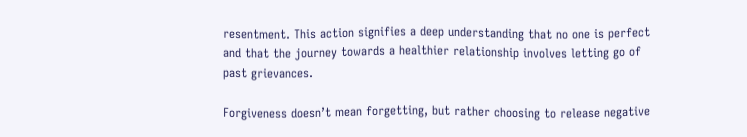resentment. This action signifies a deep understanding that no one is perfect and that the journey towards a healthier relationship involves letting go of past grievances.

Forgiveness doesn’t mean forgetting, but rather choosing to release negative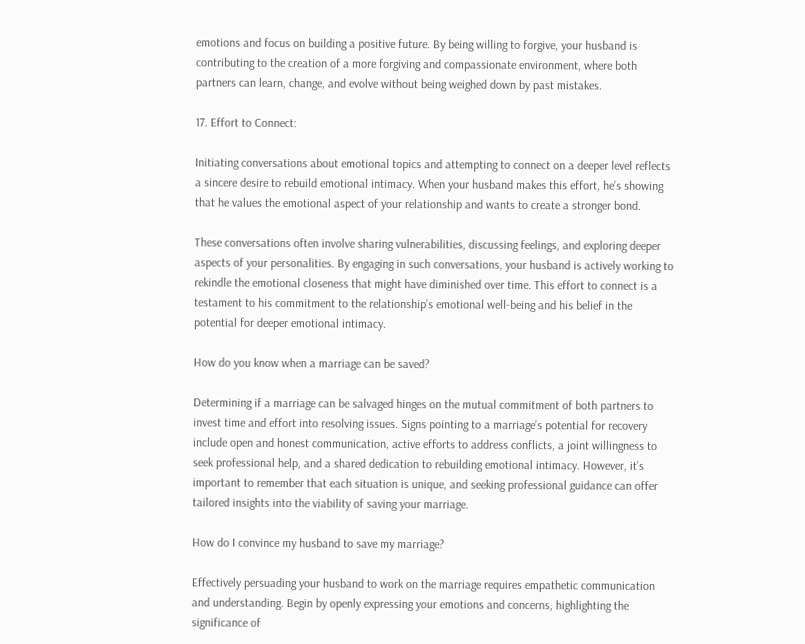emotions and focus on building a positive future. By being willing to forgive, your husband is contributing to the creation of a more forgiving and compassionate environment, where both partners can learn, change, and evolve without being weighed down by past mistakes.

17. Effort to Connect:

Initiating conversations about emotional topics and attempting to connect on a deeper level reflects a sincere desire to rebuild emotional intimacy. When your husband makes this effort, he’s showing that he values the emotional aspect of your relationship and wants to create a stronger bond.

These conversations often involve sharing vulnerabilities, discussing feelings, and exploring deeper aspects of your personalities. By engaging in such conversations, your husband is actively working to rekindle the emotional closeness that might have diminished over time. This effort to connect is a testament to his commitment to the relationship’s emotional well-being and his belief in the potential for deeper emotional intimacy.

How do you know when a marriage can be saved?

Determining if a marriage can be salvaged hinges on the mutual commitment of both partners to invest time and effort into resolving issues. Signs pointing to a marriage’s potential for recovery include open and honest communication, active efforts to address conflicts, a joint willingness to seek professional help, and a shared dedication to rebuilding emotional intimacy. However, it’s important to remember that each situation is unique, and seeking professional guidance can offer tailored insights into the viability of saving your marriage.

How do I convince my husband to save my marriage?

Effectively persuading your husband to work on the marriage requires empathetic communication and understanding. Begin by openly expressing your emotions and concerns, highlighting the significance of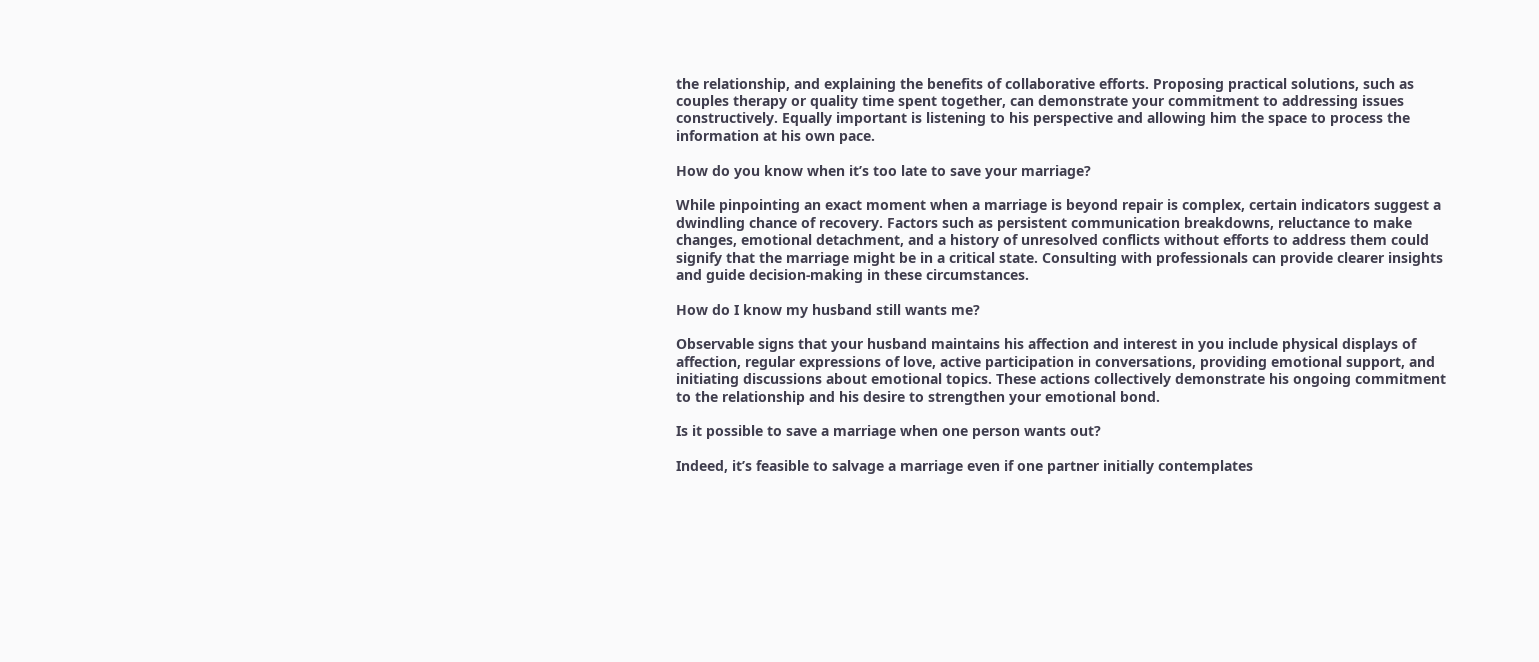the relationship, and explaining the benefits of collaborative efforts. Proposing practical solutions, such as couples therapy or quality time spent together, can demonstrate your commitment to addressing issues constructively. Equally important is listening to his perspective and allowing him the space to process the information at his own pace.

How do you know when it’s too late to save your marriage?

While pinpointing an exact moment when a marriage is beyond repair is complex, certain indicators suggest a dwindling chance of recovery. Factors such as persistent communication breakdowns, reluctance to make changes, emotional detachment, and a history of unresolved conflicts without efforts to address them could signify that the marriage might be in a critical state. Consulting with professionals can provide clearer insights and guide decision-making in these circumstances.

How do I know my husband still wants me?

Observable signs that your husband maintains his affection and interest in you include physical displays of affection, regular expressions of love, active participation in conversations, providing emotional support, and initiating discussions about emotional topics. These actions collectively demonstrate his ongoing commitment to the relationship and his desire to strengthen your emotional bond.

Is it possible to save a marriage when one person wants out?

Indeed, it’s feasible to salvage a marriage even if one partner initially contemplates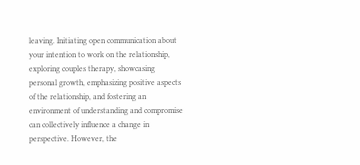leaving. Initiating open communication about your intention to work on the relationship, exploring couples therapy, showcasing personal growth, emphasizing positive aspects of the relationship, and fostering an environment of understanding and compromise can collectively influence a change in perspective. However, the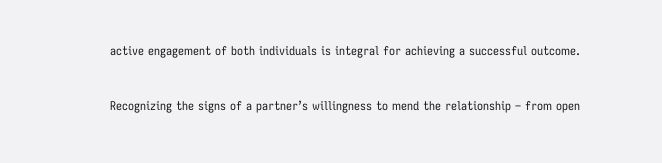active engagement of both individuals is integral for achieving a successful outcome.


Recognizing the signs of a partner’s willingness to mend the relationship – from open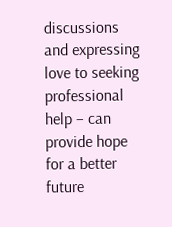discussions and expressing love to seeking professional help – can provide hope for a better future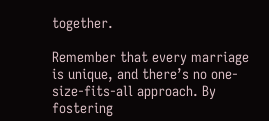together.

Remember that every marriage is unique, and there’s no one-size-fits-all approach. By fostering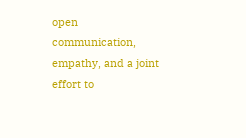open communication, empathy, and a joint effort to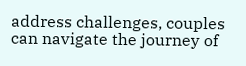address challenges, couples can navigate the journey of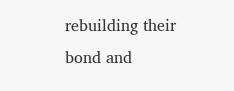rebuilding their bond and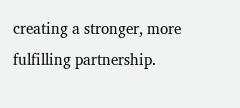creating a stronger, more fulfilling partnership.